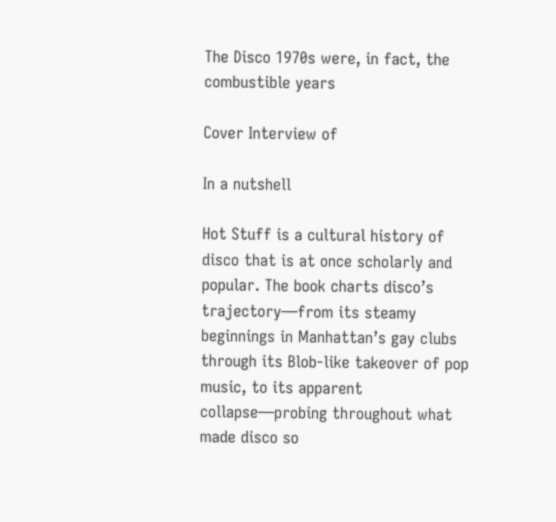The Disco 1970s were, in fact, the combustible years

Cover Interview of

In a nutshell

Hot Stuff is a cultural history of disco that is at once scholarly and popular. The book charts disco’s trajectory—from its steamy beginnings in Manhattan’s gay clubs through its Blob-like takeover of pop music, to its apparent collapse—probing throughout what made disco so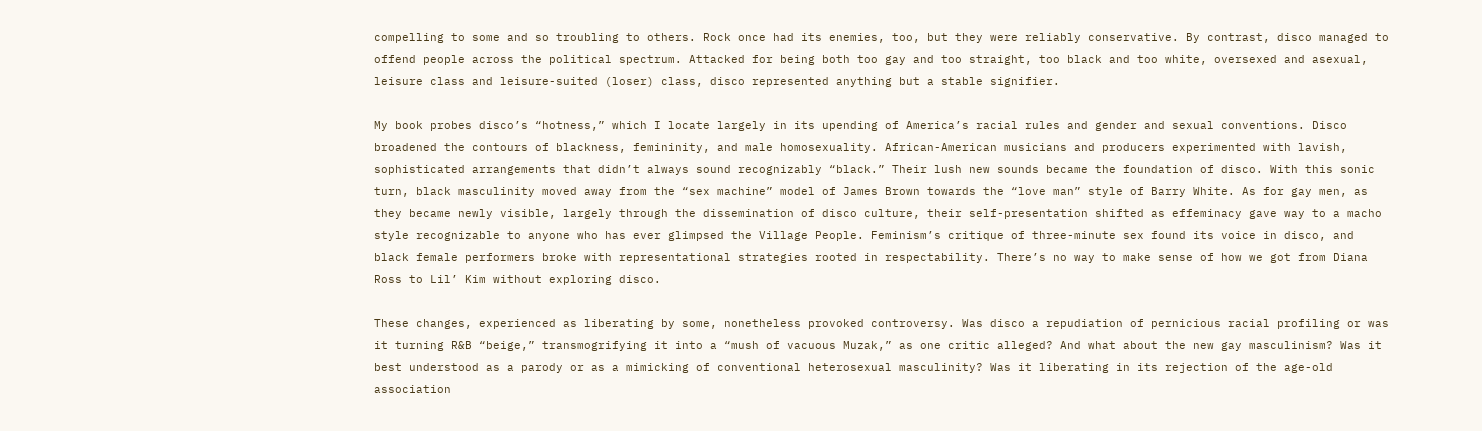compelling to some and so troubling to others. Rock once had its enemies, too, but they were reliably conservative. By contrast, disco managed to offend people across the political spectrum. Attacked for being both too gay and too straight, too black and too white, oversexed and asexual, leisure class and leisure-suited (loser) class, disco represented anything but a stable signifier.

My book probes disco’s “hotness,” which I locate largely in its upending of America’s racial rules and gender and sexual conventions. Disco broadened the contours of blackness, femininity, and male homosexuality. African-American musicians and producers experimented with lavish, sophisticated arrangements that didn’t always sound recognizably “black.” Their lush new sounds became the foundation of disco. With this sonic turn, black masculinity moved away from the “sex machine” model of James Brown towards the “love man” style of Barry White. As for gay men, as they became newly visible, largely through the dissemination of disco culture, their self-presentation shifted as effeminacy gave way to a macho style recognizable to anyone who has ever glimpsed the Village People. Feminism’s critique of three-minute sex found its voice in disco, and black female performers broke with representational strategies rooted in respectability. There’s no way to make sense of how we got from Diana Ross to Lil’ Kim without exploring disco.

These changes, experienced as liberating by some, nonetheless provoked controversy. Was disco a repudiation of pernicious racial profiling or was it turning R&B “beige,” transmogrifying it into a “mush of vacuous Muzak,” as one critic alleged? And what about the new gay masculinism? Was it best understood as a parody or as a mimicking of conventional heterosexual masculinity? Was it liberating in its rejection of the age-old association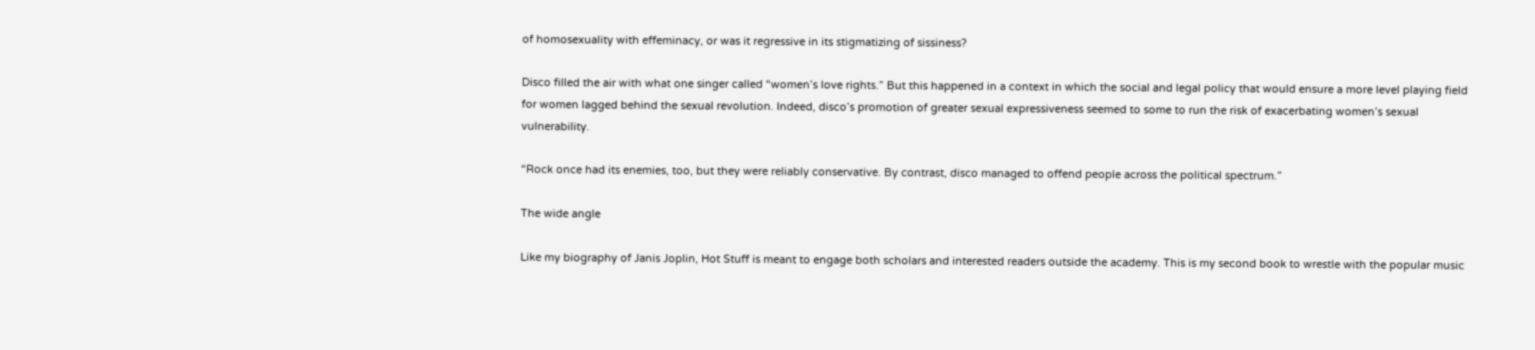of homosexuality with effeminacy, or was it regressive in its stigmatizing of sissiness?

Disco filled the air with what one singer called “women’s love rights.” But this happened in a context in which the social and legal policy that would ensure a more level playing field for women lagged behind the sexual revolution. Indeed, disco’s promotion of greater sexual expressiveness seemed to some to run the risk of exacerbating women’s sexual vulnerability.

“Rock once had its enemies, too, but they were reliably conservative. By contrast, disco managed to offend people across the political spectrum.”

The wide angle

Like my biography of Janis Joplin, Hot Stuff is meant to engage both scholars and interested readers outside the academy. This is my second book to wrestle with the popular music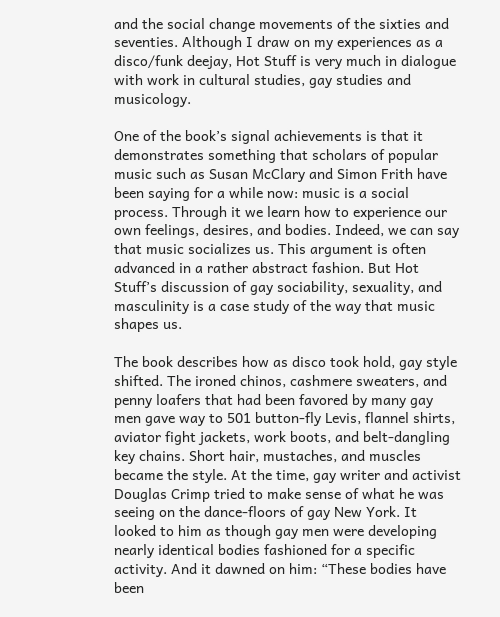and the social change movements of the sixties and seventies. Although I draw on my experiences as a disco/funk deejay, Hot Stuff is very much in dialogue with work in cultural studies, gay studies and musicology.

One of the book’s signal achievements is that it demonstrates something that scholars of popular music such as Susan McClary and Simon Frith have been saying for a while now: music is a social process. Through it we learn how to experience our own feelings, desires, and bodies. Indeed, we can say that music socializes us. This argument is often advanced in a rather abstract fashion. But Hot Stuff’s discussion of gay sociability, sexuality, and masculinity is a case study of the way that music shapes us.

The book describes how as disco took hold, gay style shifted. The ironed chinos, cashmere sweaters, and penny loafers that had been favored by many gay men gave way to 501 button-fly Levis, flannel shirts, aviator fight jackets, work boots, and belt-dangling key chains. Short hair, mustaches, and muscles became the style. At the time, gay writer and activist Douglas Crimp tried to make sense of what he was seeing on the dance-floors of gay New York. It looked to him as though gay men were developing nearly identical bodies fashioned for a specific activity. And it dawned on him: “These bodies have been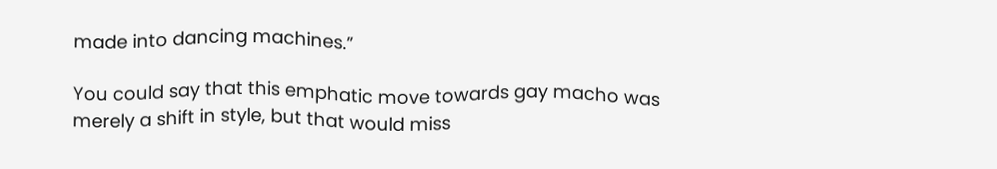made into dancing machines.”

You could say that this emphatic move towards gay macho was merely a shift in style, but that would miss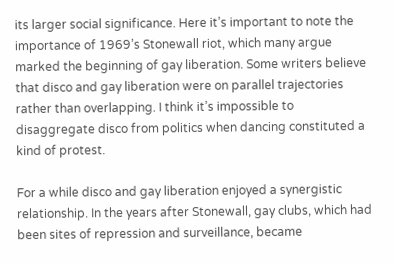its larger social significance. Here it’s important to note the importance of 1969’s Stonewall riot, which many argue marked the beginning of gay liberation. Some writers believe that disco and gay liberation were on parallel trajectories rather than overlapping. I think it’s impossible to disaggregate disco from politics when dancing constituted a kind of protest.

For a while disco and gay liberation enjoyed a synergistic relationship. In the years after Stonewall, gay clubs, which had been sites of repression and surveillance, became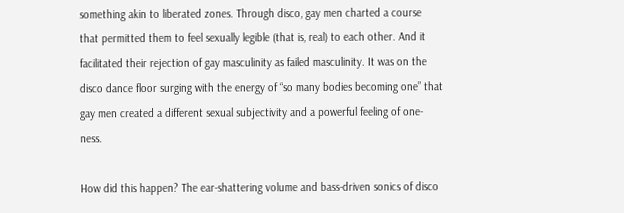something akin to liberated zones. Through disco, gay men charted a course that permitted them to feel sexually legible (that is, real) to each other. And it facilitated their rejection of gay masculinity as failed masculinity. It was on the disco dance floor surging with the energy of “so many bodies becoming one” that gay men created a different sexual subjectivity and a powerful feeling of one-ness.

How did this happen? The ear-shattering volume and bass-driven sonics of disco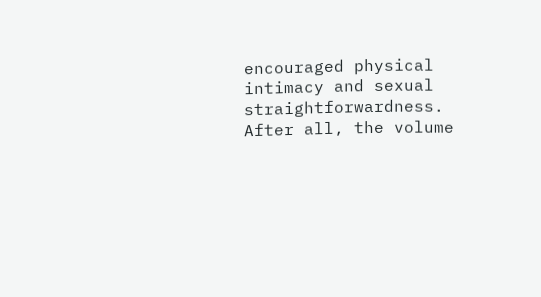encouraged physical intimacy and sexual straightforwardness. After all, the volume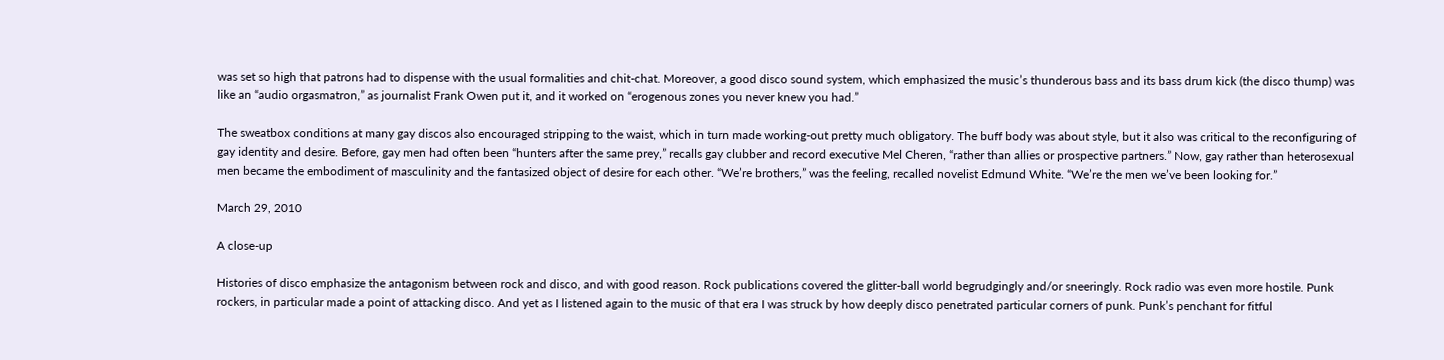was set so high that patrons had to dispense with the usual formalities and chit-chat. Moreover, a good disco sound system, which emphasized the music’s thunderous bass and its bass drum kick (the disco thump) was like an “audio orgasmatron,” as journalist Frank Owen put it, and it worked on “erogenous zones you never knew you had.”

The sweatbox conditions at many gay discos also encouraged stripping to the waist, which in turn made working-out pretty much obligatory. The buff body was about style, but it also was critical to the reconfiguring of gay identity and desire. Before, gay men had often been “hunters after the same prey,” recalls gay clubber and record executive Mel Cheren, “rather than allies or prospective partners.” Now, gay rather than heterosexual men became the embodiment of masculinity and the fantasized object of desire for each other. “We’re brothers,” was the feeling, recalled novelist Edmund White. “We’re the men we’ve been looking for.”

March 29, 2010

A close-up

Histories of disco emphasize the antagonism between rock and disco, and with good reason. Rock publications covered the glitter-ball world begrudgingly and/or sneeringly. Rock radio was even more hostile. Punk rockers, in particular made a point of attacking disco. And yet as I listened again to the music of that era I was struck by how deeply disco penetrated particular corners of punk. Punk’s penchant for fitful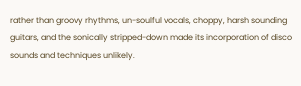rather than groovy rhythms, un-soulful vocals, choppy, harsh sounding guitars, and the sonically stripped-down made its incorporation of disco sounds and techniques unlikely.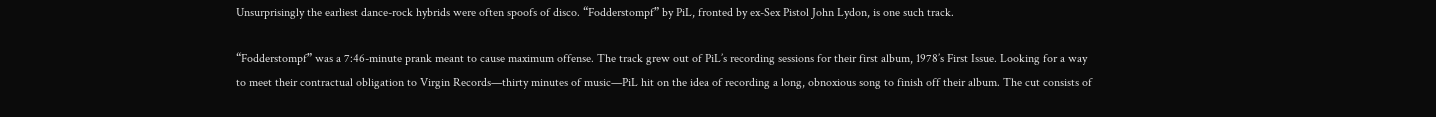Unsurprisingly the earliest dance-rock hybrids were often spoofs of disco. “Fodderstompf” by PiL, fronted by ex-Sex Pistol John Lydon, is one such track.

“Fodderstompf” was a 7:46-minute prank meant to cause maximum offense. The track grew out of PiL’s recording sessions for their first album, 1978’s First Issue. Looking for a way to meet their contractual obligation to Virgin Records—thirty minutes of music—PiL hit on the idea of recording a long, obnoxious song to finish off their album. The cut consists of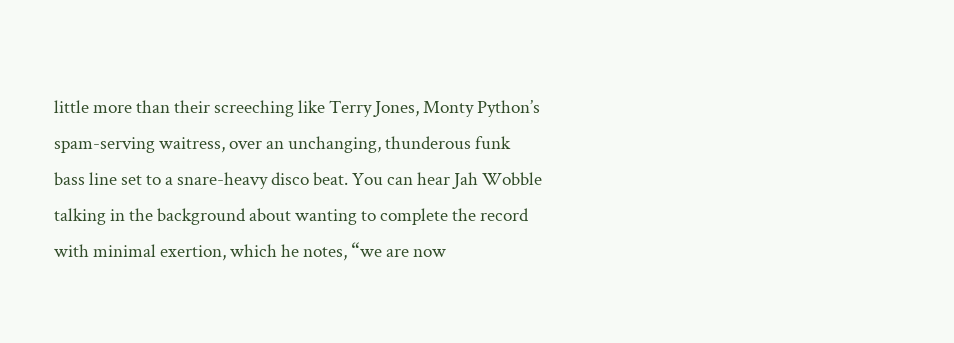little more than their screeching like Terry Jones, Monty Python’s spam-serving waitress, over an unchanging, thunderous funk bass line set to a snare-heavy disco beat. You can hear Jah Wobble talking in the background about wanting to complete the record with minimal exertion, which he notes, “we are now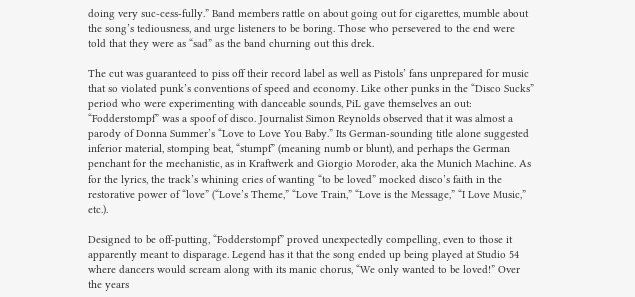doing very suc-cess-fully.” Band members rattle on about going out for cigarettes, mumble about the song’s tediousness, and urge listeners to be boring. Those who persevered to the end were told that they were as “sad” as the band churning out this drek.

The cut was guaranteed to piss off their record label as well as Pistols’ fans unprepared for music that so violated punk’s conventions of speed and economy. Like other punks in the “Disco Sucks” period who were experimenting with danceable sounds, PiL gave themselves an out: “Fodderstompf” was a spoof of disco. Journalist Simon Reynolds observed that it was almost a parody of Donna Summer’s “Love to Love You Baby.” Its German-sounding title alone suggested inferior material, stomping beat, “stumpf” (meaning numb or blunt), and perhaps the German penchant for the mechanistic, as in Kraftwerk and Giorgio Moroder, aka the Munich Machine. As for the lyrics, the track’s whining cries of wanting “to be loved” mocked disco’s faith in the restorative power of “love” (“Love’s Theme,” “Love Train,” “Love is the Message,” “I Love Music,” etc.).

Designed to be off-putting, “Fodderstompf” proved unexpectedly compelling, even to those it apparently meant to disparage. Legend has it that the song ended up being played at Studio 54 where dancers would scream along with its manic chorus, “We only wanted to be loved!” Over the years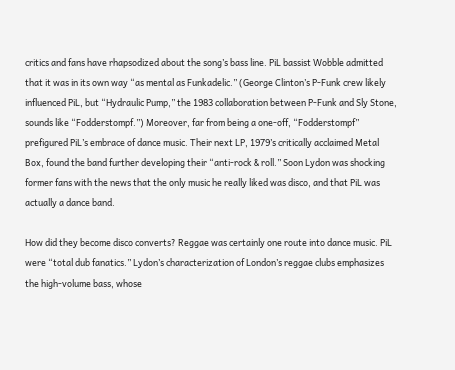critics and fans have rhapsodized about the song’s bass line. PiL bassist Wobble admitted that it was in its own way “as mental as Funkadelic.” (George Clinton’s P-Funk crew likely influenced PiL, but “Hydraulic Pump,” the 1983 collaboration between P-Funk and Sly Stone, sounds like “Fodderstompf.”) Moreover, far from being a one-off, “Fodderstompf” prefigured PiL’s embrace of dance music. Their next LP, 1979’s critically acclaimed Metal Box, found the band further developing their “anti-rock & roll.” Soon Lydon was shocking former fans with the news that the only music he really liked was disco, and that PiL was actually a dance band.

How did they become disco converts? Reggae was certainly one route into dance music. PiL were “total dub fanatics.” Lydon’s characterization of London’s reggae clubs emphasizes the high-volume bass, whose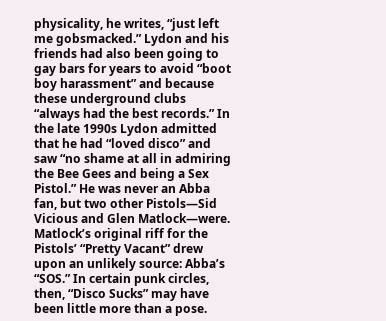physicality, he writes, “just left me gobsmacked.” Lydon and his friends had also been going to gay bars for years to avoid “boot boy harassment” and because these underground clubs “always had the best records.” In the late 1990s Lydon admitted that he had “loved disco” and saw “no shame at all in admiring the Bee Gees and being a Sex Pistol.” He was never an Abba fan, but two other Pistols—Sid Vicious and Glen Matlock—were. Matlock’s original riff for the Pistols’ “Pretty Vacant” drew upon an unlikely source: Abba’s “SOS.” In certain punk circles, then, “Disco Sucks” may have been little more than a pose.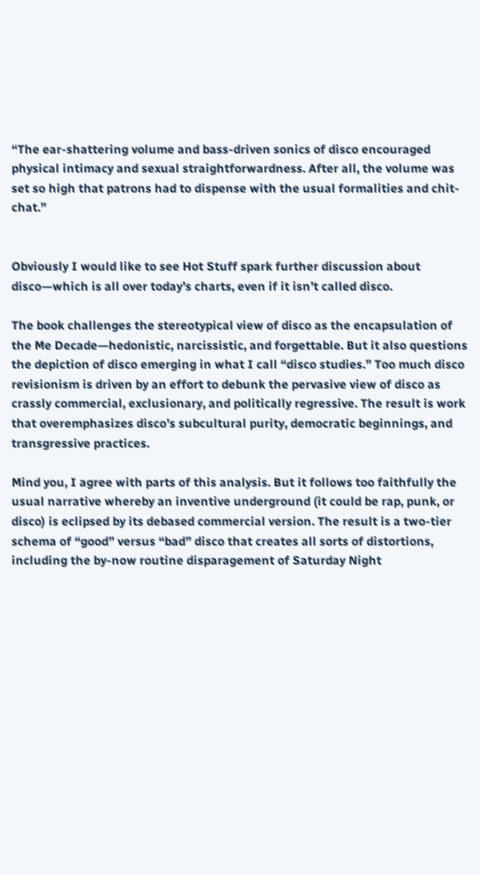“The ear-shattering volume and bass-driven sonics of disco encouraged physical intimacy and sexual straightforwardness. After all, the volume was set so high that patrons had to dispense with the usual formalities and chit-chat.”


Obviously I would like to see Hot Stuff spark further discussion about disco—which is all over today’s charts, even if it isn’t called disco.

The book challenges the stereotypical view of disco as the encapsulation of the Me Decade—hedonistic, narcissistic, and forgettable. But it also questions the depiction of disco emerging in what I call “disco studies.” Too much disco revisionism is driven by an effort to debunk the pervasive view of disco as crassly commercial, exclusionary, and politically regressive. The result is work that overemphasizes disco’s subcultural purity, democratic beginnings, and transgressive practices.

Mind you, I agree with parts of this analysis. But it follows too faithfully the usual narrative whereby an inventive underground (it could be rap, punk, or disco) is eclipsed by its debased commercial version. The result is a two-tier schema of “good” versus “bad” disco that creates all sorts of distortions, including the by-now routine disparagement of Saturday Night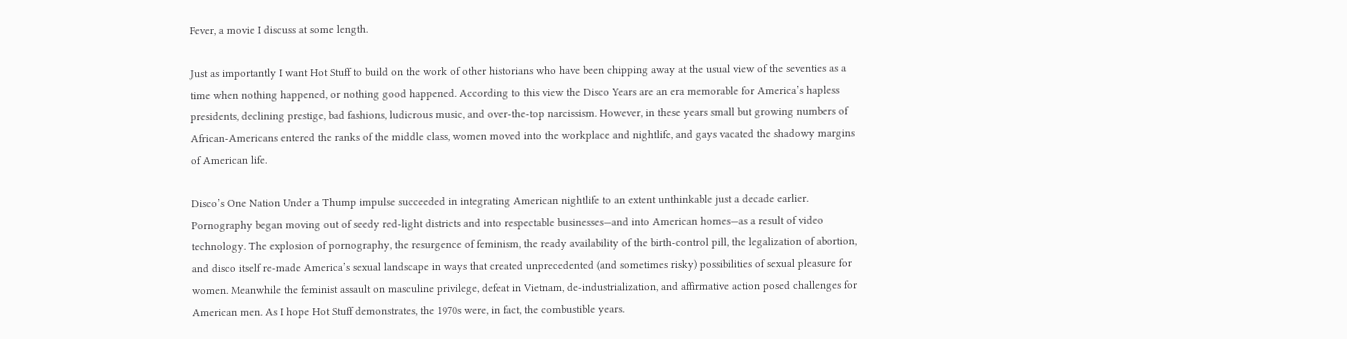Fever, a movie I discuss at some length.

Just as importantly I want Hot Stuff to build on the work of other historians who have been chipping away at the usual view of the seventies as a time when nothing happened, or nothing good happened. According to this view the Disco Years are an era memorable for America’s hapless presidents, declining prestige, bad fashions, ludicrous music, and over-the-top narcissism. However, in these years small but growing numbers of African-Americans entered the ranks of the middle class, women moved into the workplace and nightlife, and gays vacated the shadowy margins of American life.

Disco’s One Nation Under a Thump impulse succeeded in integrating American nightlife to an extent unthinkable just a decade earlier. Pornography began moving out of seedy red-light districts and into respectable businesses—and into American homes—as a result of video technology. The explosion of pornography, the resurgence of feminism, the ready availability of the birth-control pill, the legalization of abortion, and disco itself re-made America’s sexual landscape in ways that created unprecedented (and sometimes risky) possibilities of sexual pleasure for women. Meanwhile the feminist assault on masculine privilege, defeat in Vietnam, de-industrialization, and affirmative action posed challenges for American men. As I hope Hot Stuff demonstrates, the 1970s were, in fact, the combustible years.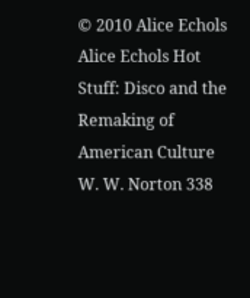© 2010 Alice Echols
Alice Echols Hot Stuff: Disco and the Remaking of American Culture W. W. Norton 338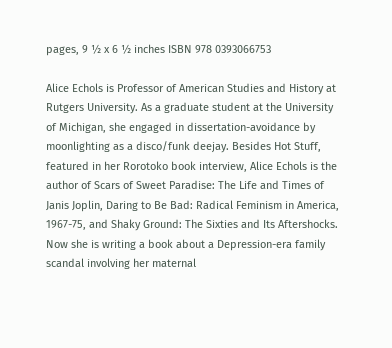pages, 9 ½ x 6 ½ inches ISBN 978 0393066753

Alice Echols is Professor of American Studies and History at Rutgers University. As a graduate student at the University of Michigan, she engaged in dissertation-avoidance by moonlighting as a disco/funk deejay. Besides Hot Stuff, featured in her Rorotoko book interview, Alice Echols is the author of Scars of Sweet Paradise: The Life and Times of Janis Joplin, Daring to Be Bad: Radical Feminism in America, 1967-75, and Shaky Ground: The Sixties and Its Aftershocks. Now she is writing a book about a Depression-era family scandal involving her maternal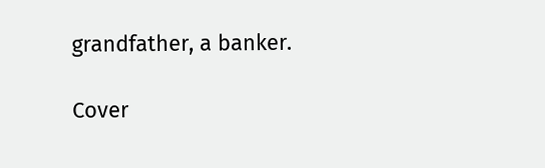grandfather, a banker.

Cover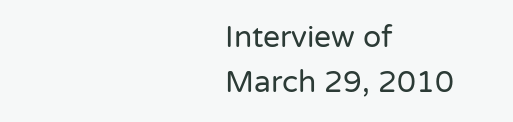Interview of
March 29, 2010